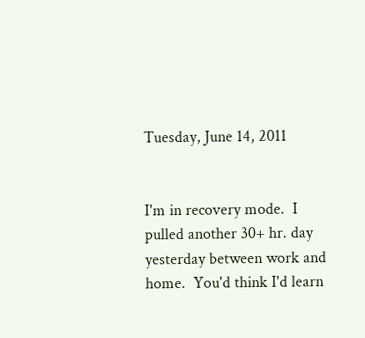Tuesday, June 14, 2011


I'm in recovery mode.  I pulled another 30+ hr. day yesterday between work and home.  You'd think I'd learn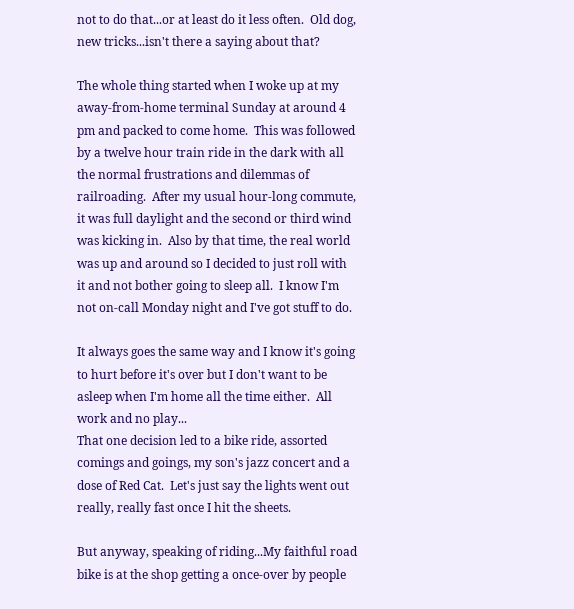not to do that...or at least do it less often.  Old dog, new tricks...isn't there a saying about that?

The whole thing started when I woke up at my away-from-home terminal Sunday at around 4 pm and packed to come home.  This was followed by a twelve hour train ride in the dark with all the normal frustrations and dilemmas of railroading.  After my usual hour-long commute, it was full daylight and the second or third wind was kicking in.  Also by that time, the real world was up and around so I decided to just roll with it and not bother going to sleep all.  I know I'm not on-call Monday night and I've got stuff to do.

It always goes the same way and I know it's going to hurt before it's over but I don't want to be asleep when I'm home all the time either.  All work and no play...
That one decision led to a bike ride, assorted comings and goings, my son's jazz concert and a dose of Red Cat.  Let's just say the lights went out really, really fast once I hit the sheets.

But anyway, speaking of riding...My faithful road bike is at the shop getting a once-over by people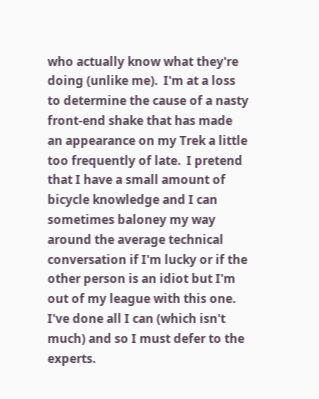who actually know what they're doing (unlike me).  I'm at a loss to determine the cause of a nasty front-end shake that has made an appearance on my Trek a little too frequently of late.  I pretend that I have a small amount of bicycle knowledge and I can sometimes baloney my way around the average technical conversation if I'm lucky or if the other person is an idiot but I'm out of my league with this one.  I've done all I can (which isn't much) and so I must defer to the experts.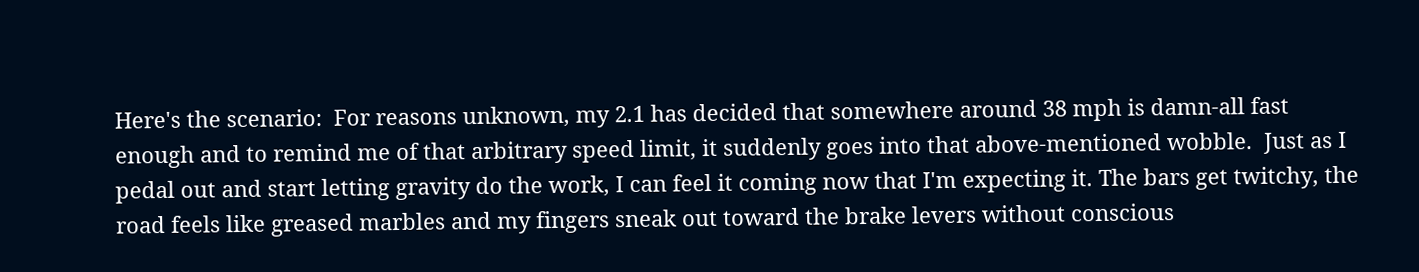Here's the scenario:  For reasons unknown, my 2.1 has decided that somewhere around 38 mph is damn-all fast enough and to remind me of that arbitrary speed limit, it suddenly goes into that above-mentioned wobble.  Just as I pedal out and start letting gravity do the work, I can feel it coming now that I'm expecting it. The bars get twitchy, the road feels like greased marbles and my fingers sneak out toward the brake levers without conscious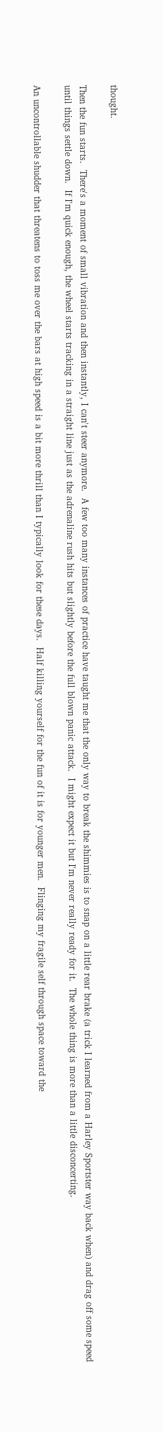thought.

Then the fun starts.  There's a moment of small vibration and then instantly, I can't steer anymore.  A few too many instances of practice have taught me that the only way to break the shimmies is to snap on a little rear brake (a trick I learned from a Harley Sportster way back when) and drag off some speed until things settle down.  If I'm quick enough, the wheel starts tracking in a straight line just as the adrenaline rush hits but slightly before the full blown panic attack.  I might expect it but I'm never really ready for it.  The whole thing is more than a little disconcerting.

An uncontrollable shudder that threatens to toss me over the bars at high speed is a bit more thrill than I typically look for these days.  Half killing yourself for the fun of it is for younger men.  Flinging my fragile self through space toward the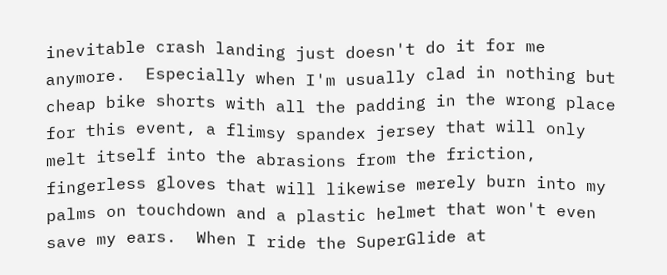inevitable crash landing just doesn't do it for me anymore.  Especially when I'm usually clad in nothing but cheap bike shorts with all the padding in the wrong place for this event, a flimsy spandex jersey that will only melt itself into the abrasions from the friction, fingerless gloves that will likewise merely burn into my palms on touchdown and a plastic helmet that won't even save my ears.  When I ride the SuperGlide at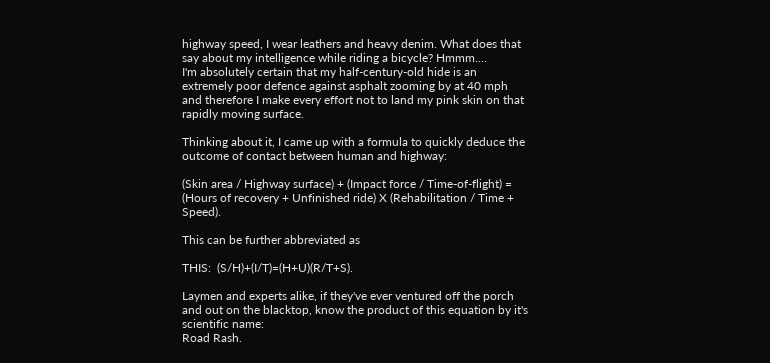highway speed, I wear leathers and heavy denim. What does that say about my intelligence while riding a bicycle? Hmmm....
I'm absolutely certain that my half-century-old hide is an extremely poor defence against asphalt zooming by at 40 mph and therefore I make every effort not to land my pink skin on that rapidly moving surface.

Thinking about it, I came up with a formula to quickly deduce the outcome of contact between human and highway:

(Skin area / Highway surface) + (Impact force / Time-of-flight) = (Hours of recovery + Unfinished ride) X (Rehabilitation / Time + Speed).

This can be further abbreviated as

THIS:  (S/H)+(I/T)=(H+U)(R/T+S).

Laymen and experts alike, if they've ever ventured off the porch and out on the blacktop, know the product of this equation by it's scientific name:
Road Rash.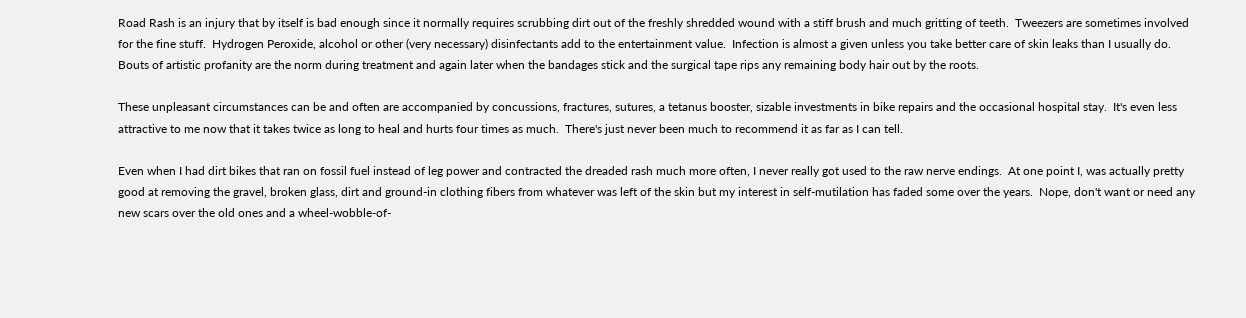Road Rash is an injury that by itself is bad enough since it normally requires scrubbing dirt out of the freshly shredded wound with a stiff brush and much gritting of teeth.  Tweezers are sometimes involved for the fine stuff.  Hydrogen Peroxide, alcohol or other (very necessary) disinfectants add to the entertainment value.  Infection is almost a given unless you take better care of skin leaks than I usually do.  Bouts of artistic profanity are the norm during treatment and again later when the bandages stick and the surgical tape rips any remaining body hair out by the roots.

These unpleasant circumstances can be and often are accompanied by concussions, fractures, sutures, a tetanus booster, sizable investments in bike repairs and the occasional hospital stay.  It's even less attractive to me now that it takes twice as long to heal and hurts four times as much.  There's just never been much to recommend it as far as I can tell.

Even when I had dirt bikes that ran on fossil fuel instead of leg power and contracted the dreaded rash much more often, I never really got used to the raw nerve endings.  At one point I, was actually pretty good at removing the gravel, broken glass, dirt and ground-in clothing fibers from whatever was left of the skin but my interest in self-mutilation has faded some over the years.  Nope, don't want or need any new scars over the old ones and a wheel-wobble-of-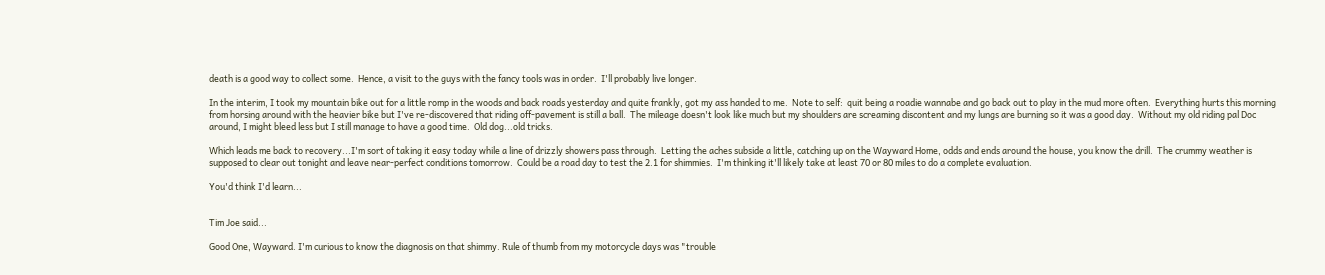death is a good way to collect some.  Hence, a visit to the guys with the fancy tools was in order.  I'll probably live longer.

In the interim, I took my mountain bike out for a little romp in the woods and back roads yesterday and quite frankly, got my ass handed to me.  Note to self:  quit being a roadie wannabe and go back out to play in the mud more often.  Everything hurts this morning from horsing around with the heavier bike but I've re-discovered that riding off-pavement is still a ball.  The mileage doesn't look like much but my shoulders are screaming discontent and my lungs are burning so it was a good day.  Without my old riding pal Doc around, I might bleed less but I still manage to have a good time.  Old dog...old tricks.

Which leads me back to recovery...I'm sort of taking it easy today while a line of drizzly showers pass through.  Letting the aches subside a little, catching up on the Wayward Home, odds and ends around the house, you know the drill.  The crummy weather is supposed to clear out tonight and leave near-perfect conditions tomorrow.  Could be a road day to test the 2.1 for shimmies.  I'm thinking it'll likely take at least 70 or 80 miles to do a complete evaluation.

You'd think I'd learn...


Tim Joe said...

Good One, Wayward. I'm curious to know the diagnosis on that shimmy. Rule of thumb from my motorcycle days was "trouble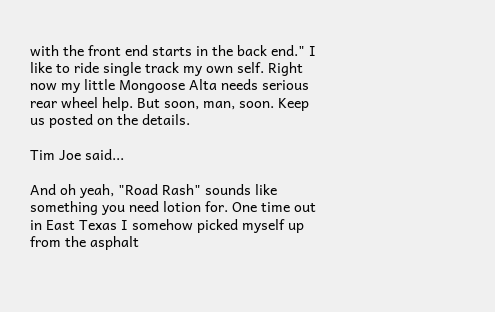with the front end starts in the back end." I like to ride single track my own self. Right now my little Mongoose Alta needs serious rear wheel help. But soon, man, soon. Keep us posted on the details.

Tim Joe said...

And oh yeah, "Road Rash" sounds like something you need lotion for. One time out in East Texas I somehow picked myself up from the asphalt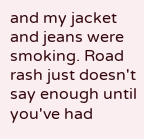and my jacket and jeans were smoking. Road rash just doesn't say enough until you've had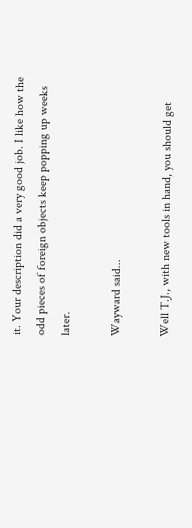it. Your description did a very good job. I like how the odd pieces of foreign objects keep popping up weeks later.

Wayward said...

Well T.J., with new tools in hand, you should get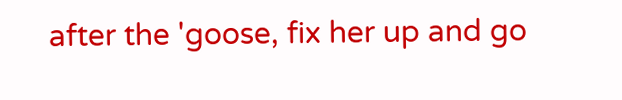after the 'goose, fix her up and go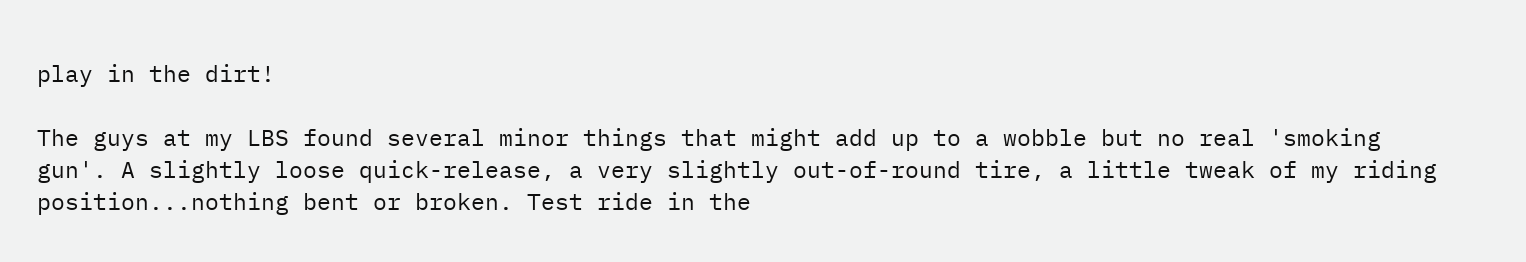play in the dirt!

The guys at my LBS found several minor things that might add up to a wobble but no real 'smoking gun'. A slightly loose quick-release, a very slightly out-of-round tire, a little tweak of my riding position...nothing bent or broken. Test ride in the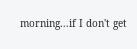morning...if I don't get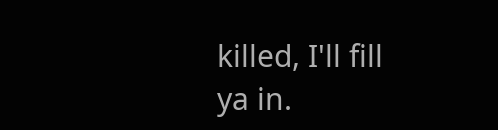killed, I'll fill ya in.